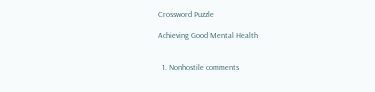Crossword Puzzle

Achieving Good Mental Health


  1. Nonhostile comments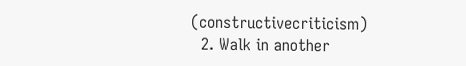(constructivecriticism)
  2. Walk in another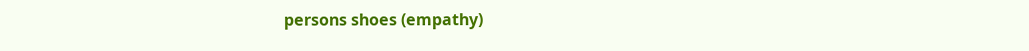persons shoes (empathy)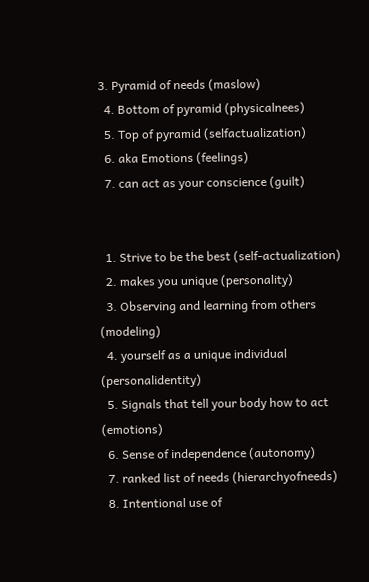3. Pyramid of needs (maslow)
  4. Bottom of pyramid (physicalnees)
  5. Top of pyramid (selfactualization)
  6. aka Emotions (feelings)
  7. can act as your conscience (guilt)


  1. Strive to be the best (self-actualization)
  2. makes you unique (personality)
  3. Observing and learning from others (modeling)
  4. yourself as a unique individual (personalidentity)
  5. Signals that tell your body how to act (emotions)
  6. Sense of independence (autonomy)
  7. ranked list of needs (hierarchyofneeds)
  8. Intentional use of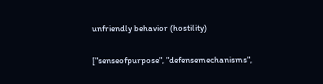unfriendly behavior (hostility)

["senseofpurpose", "defensemechanisms",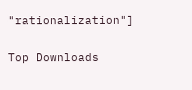"rationalization"]

Top Downloads